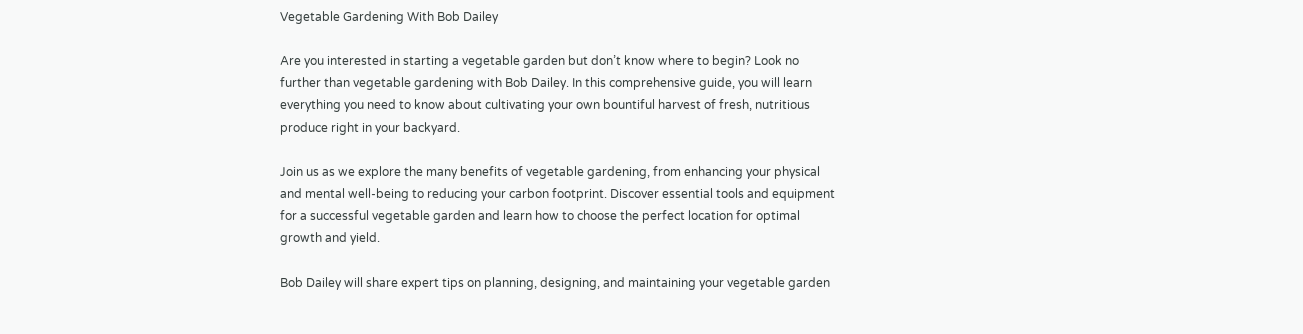Vegetable Gardening With Bob Dailey

Are you interested in starting a vegetable garden but don’t know where to begin? Look no further than vegetable gardening with Bob Dailey. In this comprehensive guide, you will learn everything you need to know about cultivating your own bountiful harvest of fresh, nutritious produce right in your backyard.

Join us as we explore the many benefits of vegetable gardening, from enhancing your physical and mental well-being to reducing your carbon footprint. Discover essential tools and equipment for a successful vegetable garden and learn how to choose the perfect location for optimal growth and yield.

Bob Dailey will share expert tips on planning, designing, and maintaining your vegetable garden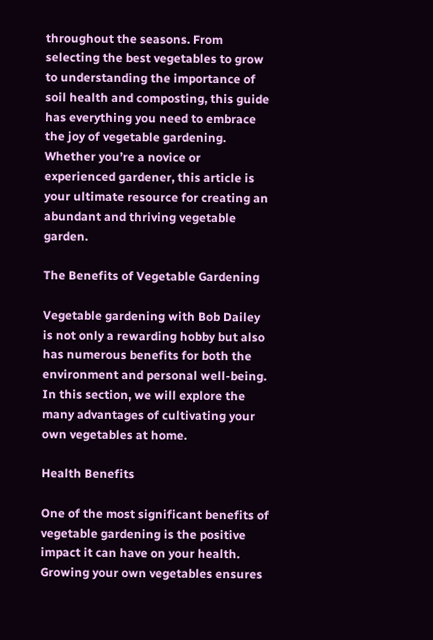throughout the seasons. From selecting the best vegetables to grow to understanding the importance of soil health and composting, this guide has everything you need to embrace the joy of vegetable gardening. Whether you’re a novice or experienced gardener, this article is your ultimate resource for creating an abundant and thriving vegetable garden.

The Benefits of Vegetable Gardening

Vegetable gardening with Bob Dailey is not only a rewarding hobby but also has numerous benefits for both the environment and personal well-being. In this section, we will explore the many advantages of cultivating your own vegetables at home.

Health Benefits

One of the most significant benefits of vegetable gardening is the positive impact it can have on your health. Growing your own vegetables ensures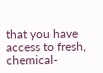that you have access to fresh, chemical-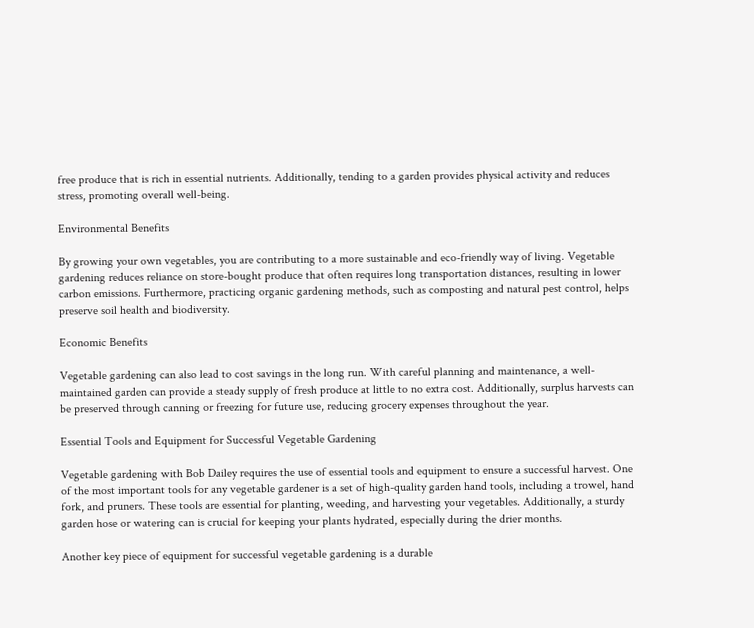free produce that is rich in essential nutrients. Additionally, tending to a garden provides physical activity and reduces stress, promoting overall well-being.

Environmental Benefits

By growing your own vegetables, you are contributing to a more sustainable and eco-friendly way of living. Vegetable gardening reduces reliance on store-bought produce that often requires long transportation distances, resulting in lower carbon emissions. Furthermore, practicing organic gardening methods, such as composting and natural pest control, helps preserve soil health and biodiversity.

Economic Benefits

Vegetable gardening can also lead to cost savings in the long run. With careful planning and maintenance, a well-maintained garden can provide a steady supply of fresh produce at little to no extra cost. Additionally, surplus harvests can be preserved through canning or freezing for future use, reducing grocery expenses throughout the year.

Essential Tools and Equipment for Successful Vegetable Gardening

Vegetable gardening with Bob Dailey requires the use of essential tools and equipment to ensure a successful harvest. One of the most important tools for any vegetable gardener is a set of high-quality garden hand tools, including a trowel, hand fork, and pruners. These tools are essential for planting, weeding, and harvesting your vegetables. Additionally, a sturdy garden hose or watering can is crucial for keeping your plants hydrated, especially during the drier months.

Another key piece of equipment for successful vegetable gardening is a durable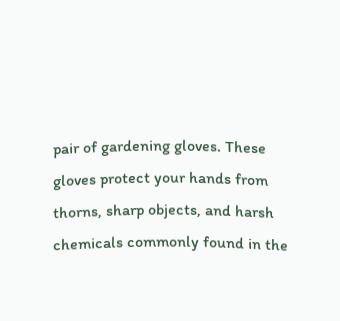pair of gardening gloves. These gloves protect your hands from thorns, sharp objects, and harsh chemicals commonly found in the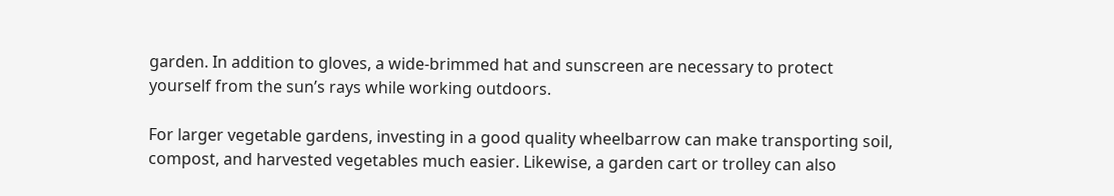garden. In addition to gloves, a wide-brimmed hat and sunscreen are necessary to protect yourself from the sun’s rays while working outdoors.

For larger vegetable gardens, investing in a good quality wheelbarrow can make transporting soil, compost, and harvested vegetables much easier. Likewise, a garden cart or trolley can also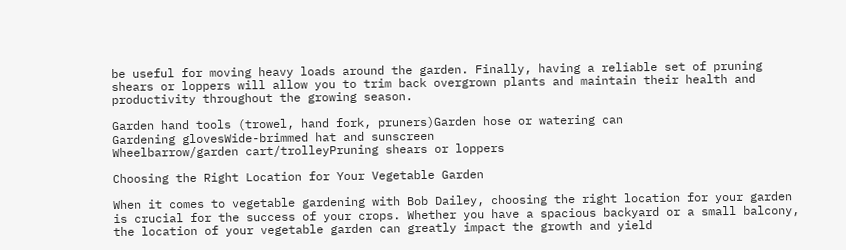be useful for moving heavy loads around the garden. Finally, having a reliable set of pruning shears or loppers will allow you to trim back overgrown plants and maintain their health and productivity throughout the growing season.

Garden hand tools (trowel, hand fork, pruners)Garden hose or watering can
Gardening glovesWide-brimmed hat and sunscreen
Wheelbarrow/garden cart/trolleyPruning shears or loppers

Choosing the Right Location for Your Vegetable Garden

When it comes to vegetable gardening with Bob Dailey, choosing the right location for your garden is crucial for the success of your crops. Whether you have a spacious backyard or a small balcony, the location of your vegetable garden can greatly impact the growth and yield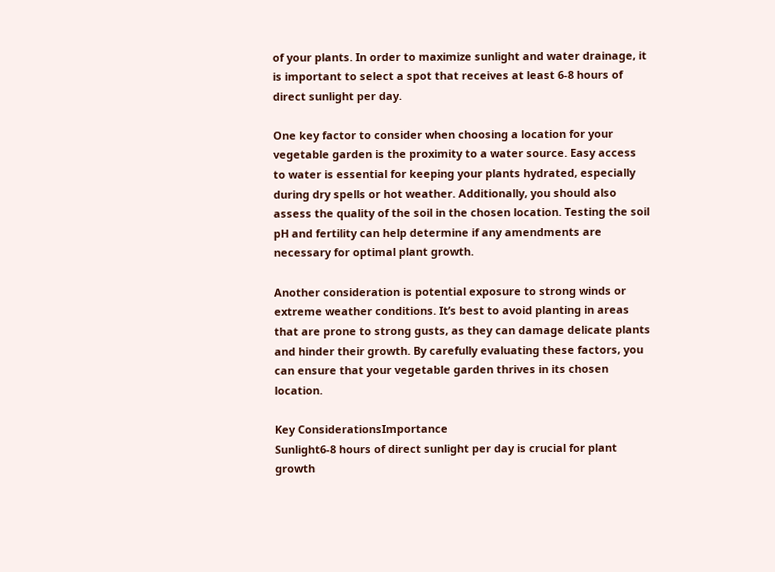of your plants. In order to maximize sunlight and water drainage, it is important to select a spot that receives at least 6-8 hours of direct sunlight per day.

One key factor to consider when choosing a location for your vegetable garden is the proximity to a water source. Easy access to water is essential for keeping your plants hydrated, especially during dry spells or hot weather. Additionally, you should also assess the quality of the soil in the chosen location. Testing the soil pH and fertility can help determine if any amendments are necessary for optimal plant growth.

Another consideration is potential exposure to strong winds or extreme weather conditions. It’s best to avoid planting in areas that are prone to strong gusts, as they can damage delicate plants and hinder their growth. By carefully evaluating these factors, you can ensure that your vegetable garden thrives in its chosen location.

Key ConsiderationsImportance
Sunlight6-8 hours of direct sunlight per day is crucial for plant growth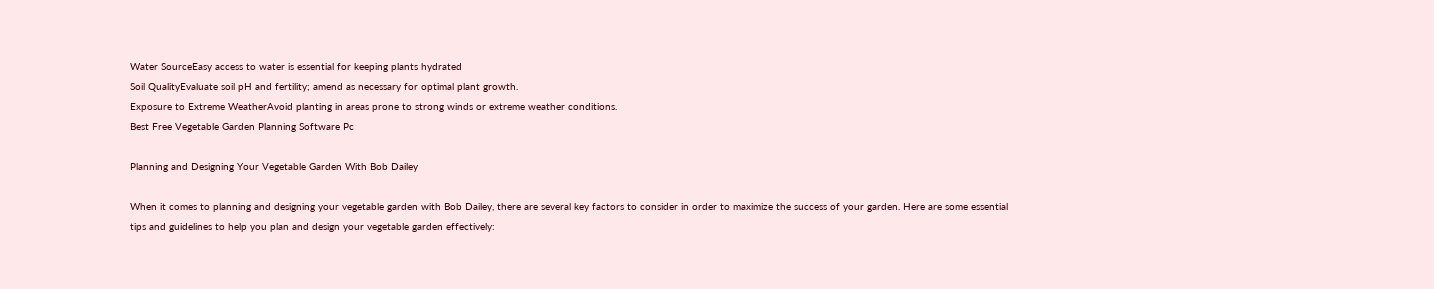Water SourceEasy access to water is essential for keeping plants hydrated
Soil QualityEvaluate soil pH and fertility; amend as necessary for optimal plant growth.
Exposure to Extreme WeatherAvoid planting in areas prone to strong winds or extreme weather conditions.
Best Free Vegetable Garden Planning Software Pc

Planning and Designing Your Vegetable Garden With Bob Dailey

When it comes to planning and designing your vegetable garden with Bob Dailey, there are several key factors to consider in order to maximize the success of your garden. Here are some essential tips and guidelines to help you plan and design your vegetable garden effectively: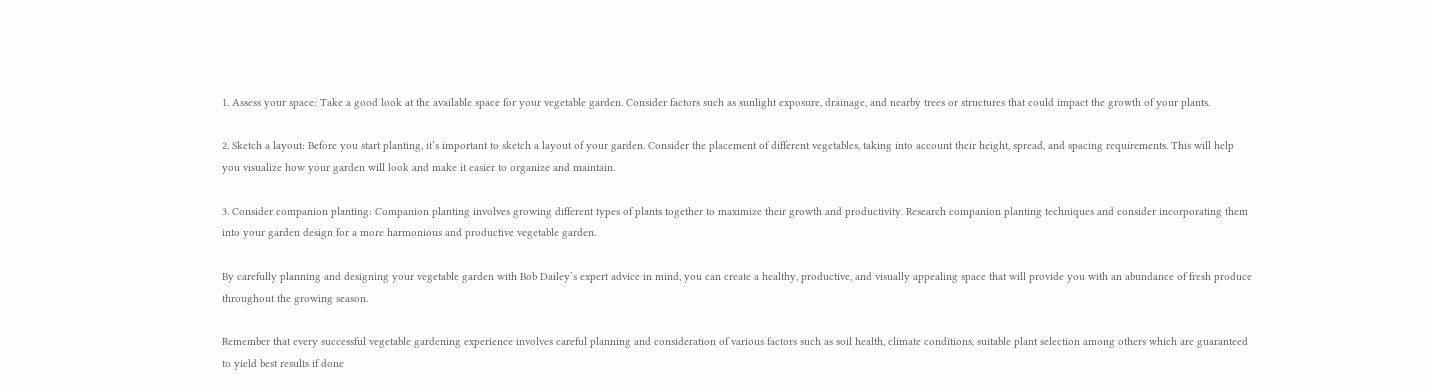1. Assess your space: Take a good look at the available space for your vegetable garden. Consider factors such as sunlight exposure, drainage, and nearby trees or structures that could impact the growth of your plants.

2. Sketch a layout: Before you start planting, it’s important to sketch a layout of your garden. Consider the placement of different vegetables, taking into account their height, spread, and spacing requirements. This will help you visualize how your garden will look and make it easier to organize and maintain.

3. Consider companion planting: Companion planting involves growing different types of plants together to maximize their growth and productivity. Research companion planting techniques and consider incorporating them into your garden design for a more harmonious and productive vegetable garden.

By carefully planning and designing your vegetable garden with Bob Dailey’s expert advice in mind, you can create a healthy, productive, and visually appealing space that will provide you with an abundance of fresh produce throughout the growing season.

Remember that every successful vegetable gardening experience involves careful planning and consideration of various factors such as soil health, climate conditions, suitable plant selection among others which are guaranteed to yield best results if done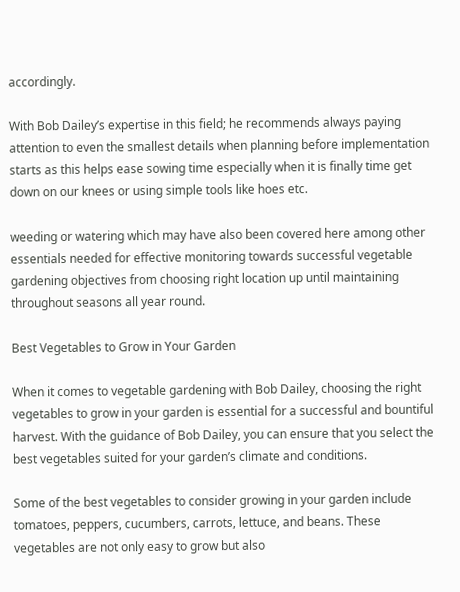accordingly.

With Bob Dailey’s expertise in this field; he recommends always paying attention to even the smallest details when planning before implementation starts as this helps ease sowing time especially when it is finally time get down on our knees or using simple tools like hoes etc.

weeding or watering which may have also been covered here among other essentials needed for effective monitoring towards successful vegetable gardening objectives from choosing right location up until maintaining throughout seasons all year round.

Best Vegetables to Grow in Your Garden

When it comes to vegetable gardening with Bob Dailey, choosing the right vegetables to grow in your garden is essential for a successful and bountiful harvest. With the guidance of Bob Dailey, you can ensure that you select the best vegetables suited for your garden’s climate and conditions.

Some of the best vegetables to consider growing in your garden include tomatoes, peppers, cucumbers, carrots, lettuce, and beans. These vegetables are not only easy to grow but also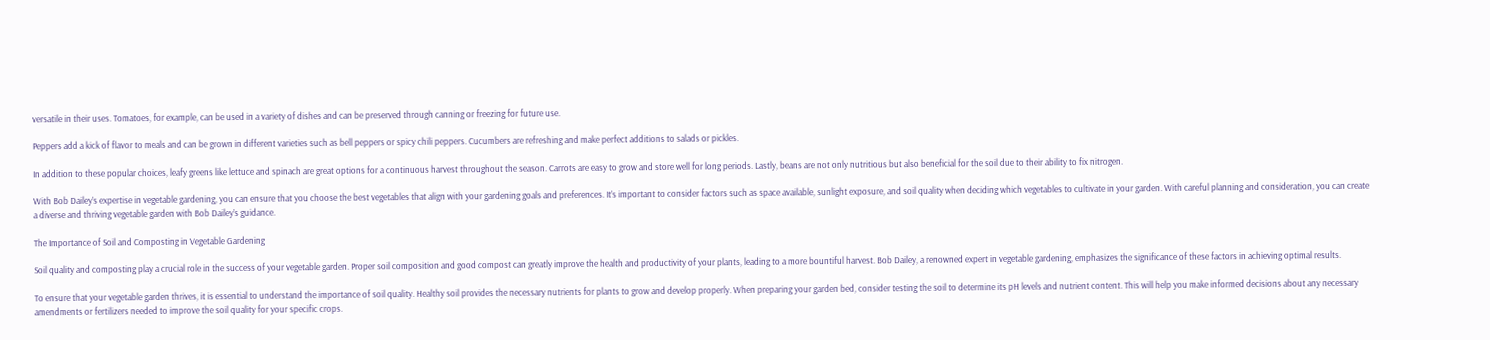versatile in their uses. Tomatoes, for example, can be used in a variety of dishes and can be preserved through canning or freezing for future use.

Peppers add a kick of flavor to meals and can be grown in different varieties such as bell peppers or spicy chili peppers. Cucumbers are refreshing and make perfect additions to salads or pickles.

In addition to these popular choices, leafy greens like lettuce and spinach are great options for a continuous harvest throughout the season. Carrots are easy to grow and store well for long periods. Lastly, beans are not only nutritious but also beneficial for the soil due to their ability to fix nitrogen.

With Bob Dailey’s expertise in vegetable gardening, you can ensure that you choose the best vegetables that align with your gardening goals and preferences. It’s important to consider factors such as space available, sunlight exposure, and soil quality when deciding which vegetables to cultivate in your garden. With careful planning and consideration, you can create a diverse and thriving vegetable garden with Bob Dailey’s guidance.

The Importance of Soil and Composting in Vegetable Gardening

Soil quality and composting play a crucial role in the success of your vegetable garden. Proper soil composition and good compost can greatly improve the health and productivity of your plants, leading to a more bountiful harvest. Bob Dailey, a renowned expert in vegetable gardening, emphasizes the significance of these factors in achieving optimal results.

To ensure that your vegetable garden thrives, it is essential to understand the importance of soil quality. Healthy soil provides the necessary nutrients for plants to grow and develop properly. When preparing your garden bed, consider testing the soil to determine its pH levels and nutrient content. This will help you make informed decisions about any necessary amendments or fertilizers needed to improve the soil quality for your specific crops.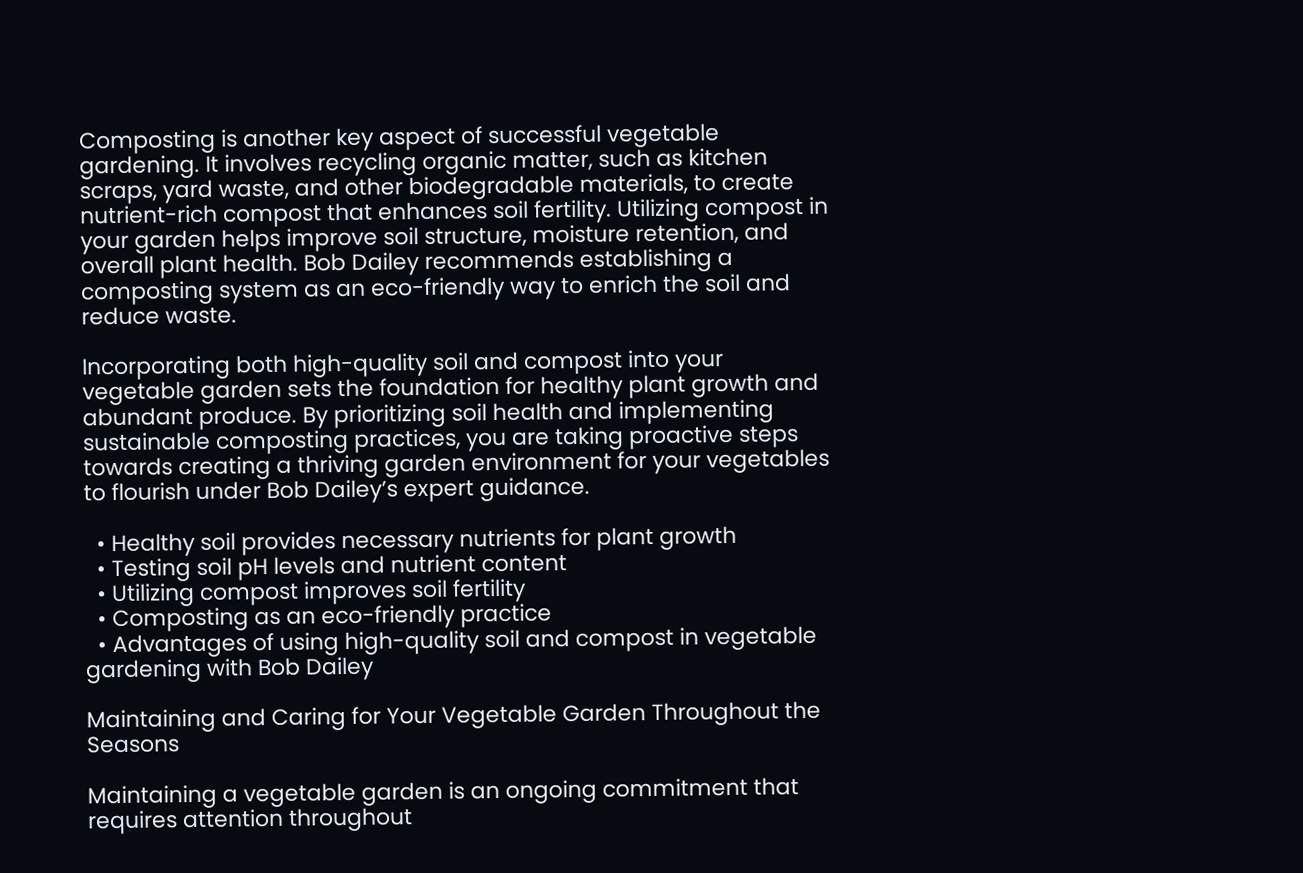Composting is another key aspect of successful vegetable gardening. It involves recycling organic matter, such as kitchen scraps, yard waste, and other biodegradable materials, to create nutrient-rich compost that enhances soil fertility. Utilizing compost in your garden helps improve soil structure, moisture retention, and overall plant health. Bob Dailey recommends establishing a composting system as an eco-friendly way to enrich the soil and reduce waste.

Incorporating both high-quality soil and compost into your vegetable garden sets the foundation for healthy plant growth and abundant produce. By prioritizing soil health and implementing sustainable composting practices, you are taking proactive steps towards creating a thriving garden environment for your vegetables to flourish under Bob Dailey’s expert guidance.

  • Healthy soil provides necessary nutrients for plant growth
  • Testing soil pH levels and nutrient content
  • Utilizing compost improves soil fertility
  • Composting as an eco-friendly practice
  • Advantages of using high-quality soil and compost in vegetable gardening with Bob Dailey

Maintaining and Caring for Your Vegetable Garden Throughout the Seasons

Maintaining a vegetable garden is an ongoing commitment that requires attention throughout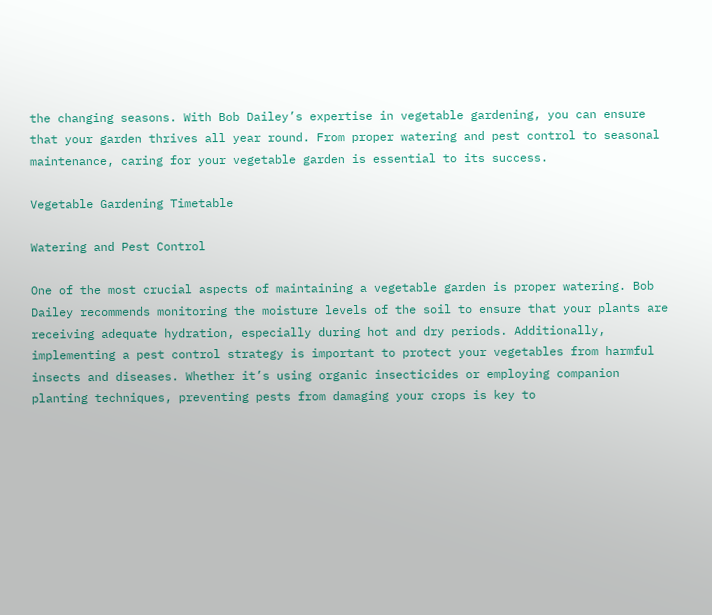the changing seasons. With Bob Dailey’s expertise in vegetable gardening, you can ensure that your garden thrives all year round. From proper watering and pest control to seasonal maintenance, caring for your vegetable garden is essential to its success.

Vegetable Gardening Timetable

Watering and Pest Control

One of the most crucial aspects of maintaining a vegetable garden is proper watering. Bob Dailey recommends monitoring the moisture levels of the soil to ensure that your plants are receiving adequate hydration, especially during hot and dry periods. Additionally, implementing a pest control strategy is important to protect your vegetables from harmful insects and diseases. Whether it’s using organic insecticides or employing companion planting techniques, preventing pests from damaging your crops is key to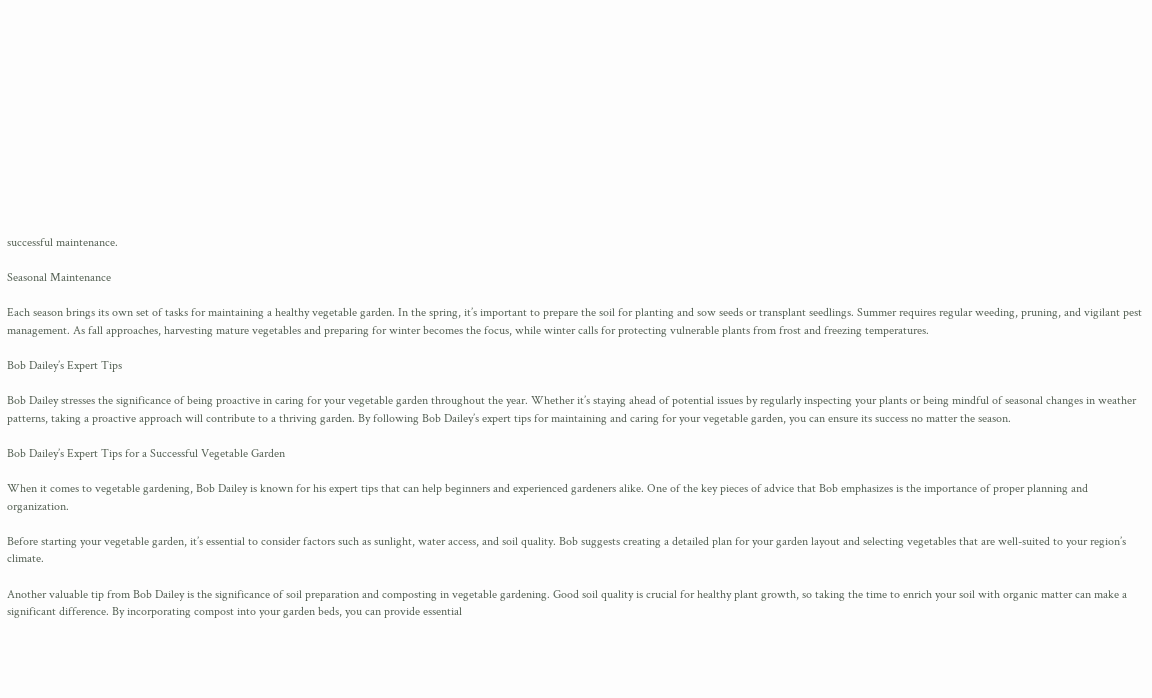successful maintenance.

Seasonal Maintenance

Each season brings its own set of tasks for maintaining a healthy vegetable garden. In the spring, it’s important to prepare the soil for planting and sow seeds or transplant seedlings. Summer requires regular weeding, pruning, and vigilant pest management. As fall approaches, harvesting mature vegetables and preparing for winter becomes the focus, while winter calls for protecting vulnerable plants from frost and freezing temperatures.

Bob Dailey’s Expert Tips

Bob Dailey stresses the significance of being proactive in caring for your vegetable garden throughout the year. Whether it’s staying ahead of potential issues by regularly inspecting your plants or being mindful of seasonal changes in weather patterns, taking a proactive approach will contribute to a thriving garden. By following Bob Dailey’s expert tips for maintaining and caring for your vegetable garden, you can ensure its success no matter the season.

Bob Dailey’s Expert Tips for a Successful Vegetable Garden

When it comes to vegetable gardening, Bob Dailey is known for his expert tips that can help beginners and experienced gardeners alike. One of the key pieces of advice that Bob emphasizes is the importance of proper planning and organization.

Before starting your vegetable garden, it’s essential to consider factors such as sunlight, water access, and soil quality. Bob suggests creating a detailed plan for your garden layout and selecting vegetables that are well-suited to your region’s climate.

Another valuable tip from Bob Dailey is the significance of soil preparation and composting in vegetable gardening. Good soil quality is crucial for healthy plant growth, so taking the time to enrich your soil with organic matter can make a significant difference. By incorporating compost into your garden beds, you can provide essential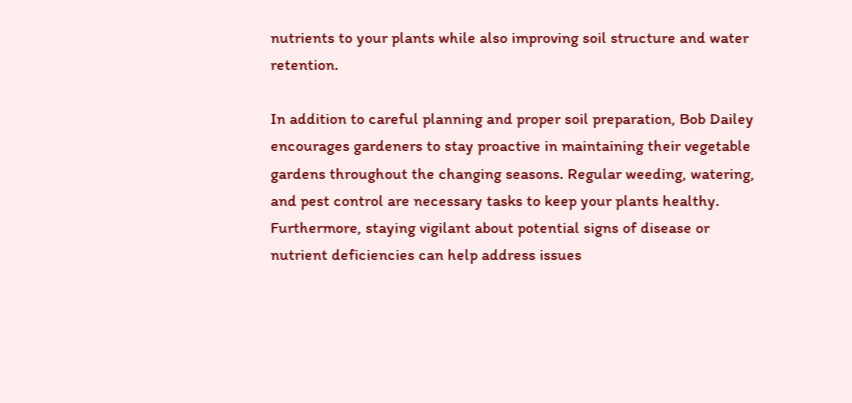nutrients to your plants while also improving soil structure and water retention.

In addition to careful planning and proper soil preparation, Bob Dailey encourages gardeners to stay proactive in maintaining their vegetable gardens throughout the changing seasons. Regular weeding, watering, and pest control are necessary tasks to keep your plants healthy. Furthermore, staying vigilant about potential signs of disease or nutrient deficiencies can help address issues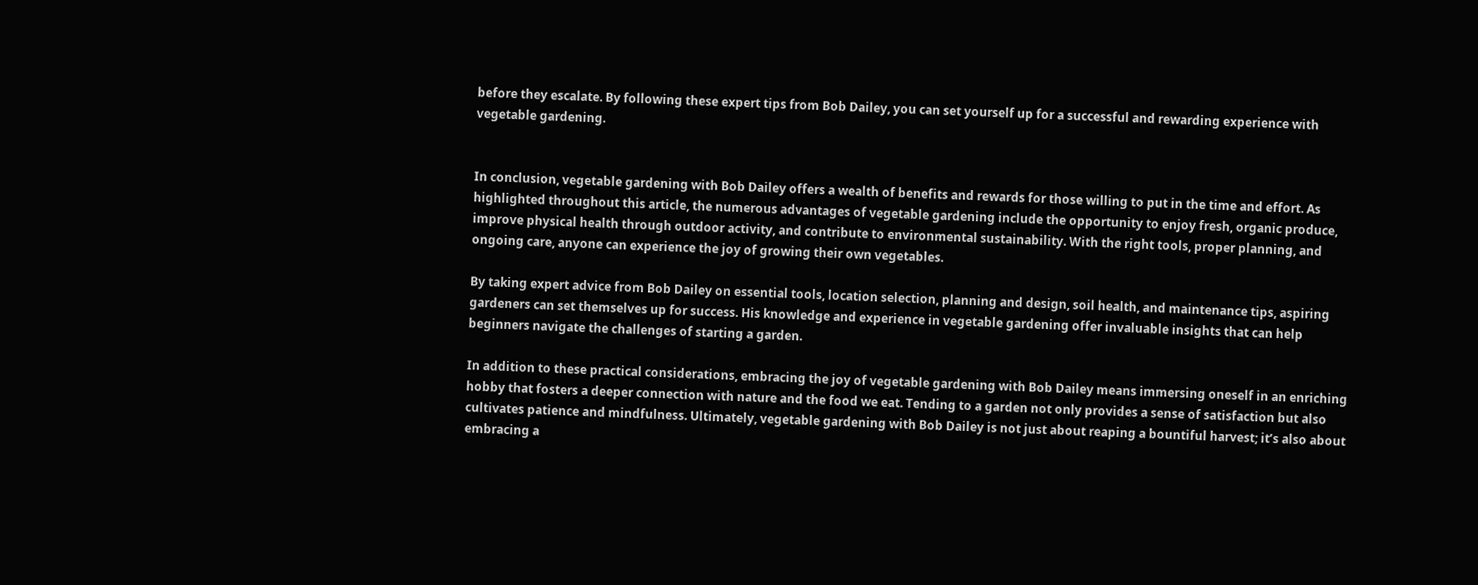before they escalate. By following these expert tips from Bob Dailey, you can set yourself up for a successful and rewarding experience with vegetable gardening.


In conclusion, vegetable gardening with Bob Dailey offers a wealth of benefits and rewards for those willing to put in the time and effort. As highlighted throughout this article, the numerous advantages of vegetable gardening include the opportunity to enjoy fresh, organic produce, improve physical health through outdoor activity, and contribute to environmental sustainability. With the right tools, proper planning, and ongoing care, anyone can experience the joy of growing their own vegetables.

By taking expert advice from Bob Dailey on essential tools, location selection, planning and design, soil health, and maintenance tips, aspiring gardeners can set themselves up for success. His knowledge and experience in vegetable gardening offer invaluable insights that can help beginners navigate the challenges of starting a garden.

In addition to these practical considerations, embracing the joy of vegetable gardening with Bob Dailey means immersing oneself in an enriching hobby that fosters a deeper connection with nature and the food we eat. Tending to a garden not only provides a sense of satisfaction but also cultivates patience and mindfulness. Ultimately, vegetable gardening with Bob Dailey is not just about reaping a bountiful harvest; it’s also about embracing a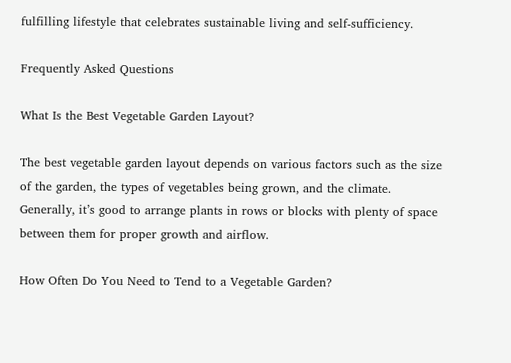fulfilling lifestyle that celebrates sustainable living and self-sufficiency.

Frequently Asked Questions

What Is the Best Vegetable Garden Layout?

The best vegetable garden layout depends on various factors such as the size of the garden, the types of vegetables being grown, and the climate. Generally, it’s good to arrange plants in rows or blocks with plenty of space between them for proper growth and airflow.

How Often Do You Need to Tend to a Vegetable Garden?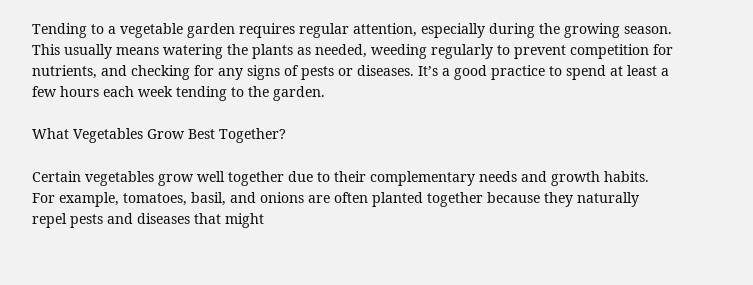Tending to a vegetable garden requires regular attention, especially during the growing season. This usually means watering the plants as needed, weeding regularly to prevent competition for nutrients, and checking for any signs of pests or diseases. It’s a good practice to spend at least a few hours each week tending to the garden.

What Vegetables Grow Best Together?

Certain vegetables grow well together due to their complementary needs and growth habits. For example, tomatoes, basil, and onions are often planted together because they naturally repel pests and diseases that might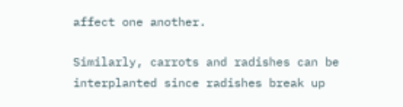affect one another.

Similarly, carrots and radishes can be interplanted since radishes break up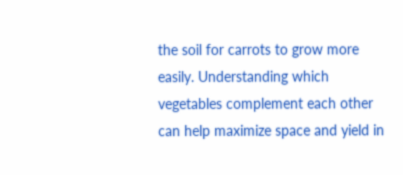the soil for carrots to grow more easily. Understanding which vegetables complement each other can help maximize space and yield in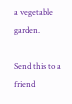a vegetable garden.

Send this to a friend